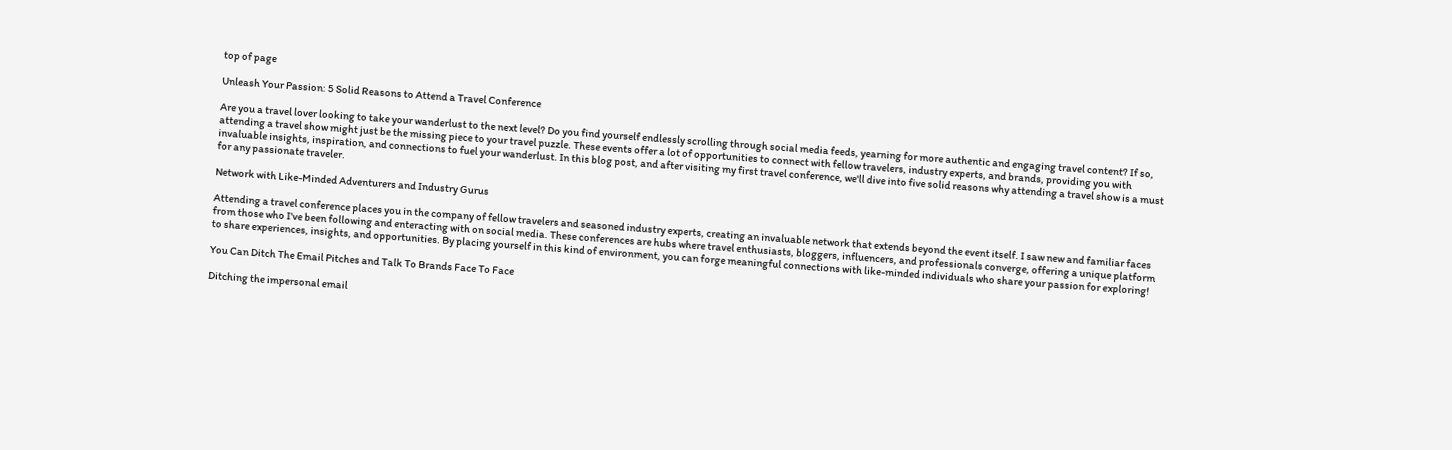top of page

Unleash Your Passion: 5 Solid Reasons to Attend a Travel Conference

Are you a travel lover looking to take your wanderlust to the next level? Do you find yourself endlessly scrolling through social media feeds, yearning for more authentic and engaging travel content? If so, attending a travel show might just be the missing piece to your travel puzzle. These events offer a lot of opportunities to connect with fellow travelers, industry experts, and brands, providing you with invaluable insights, inspiration, and connections to fuel your wanderlust. In this blog post, and after visiting my first travel conference, we'll dive into five solid reasons why attending a travel show is a must for any passionate traveler.

Network with Like-Minded Adventurers and Industry Gurus

Attending a travel conference places you in the company of fellow travelers and seasoned industry experts, creating an invaluable network that extends beyond the event itself. I saw new and familiar faces from those who I've been following and enteracting with on social media. These conferences are hubs where travel enthusiasts, bloggers, influencers, and professionals converge, offering a unique platform to share experiences, insights, and opportunities. By placing yourself in this kind of environment, you can forge meaningful connections with like-minded individuals who share your passion for exploring!

You Can Ditch The Email Pitches and Talk To Brands Face To Face

Ditching the impersonal email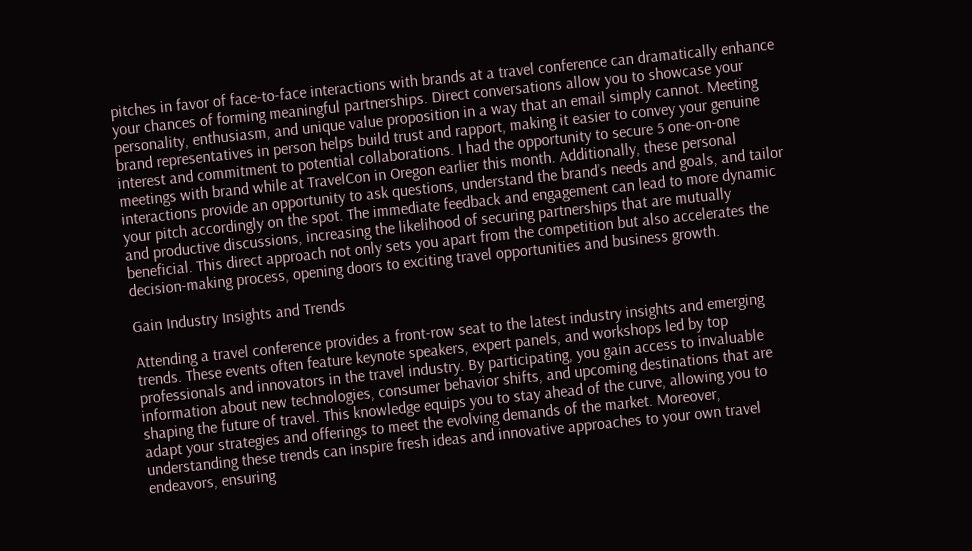pitches in favor of face-to-face interactions with brands at a travel conference can dramatically enhance your chances of forming meaningful partnerships. Direct conversations allow you to showcase your personality, enthusiasm, and unique value proposition in a way that an email simply cannot. Meeting brand representatives in person helps build trust and rapport, making it easier to convey your genuine interest and commitment to potential collaborations. I had the opportunity to secure 5 one-on-one meetings with brand while at TravelCon in Oregon earlier this month. Additionally, these personal interactions provide an opportunity to ask questions, understand the brand’s needs and goals, and tailor your pitch accordingly on the spot. The immediate feedback and engagement can lead to more dynamic and productive discussions, increasing the likelihood of securing partnerships that are mutually beneficial. This direct approach not only sets you apart from the competition but also accelerates the decision-making process, opening doors to exciting travel opportunities and business growth.

Gain Industry Insights and Trends

Attending a travel conference provides a front-row seat to the latest industry insights and emerging trends. These events often feature keynote speakers, expert panels, and workshops led by top professionals and innovators in the travel industry. By participating, you gain access to invaluable information about new technologies, consumer behavior shifts, and upcoming destinations that are shaping the future of travel. This knowledge equips you to stay ahead of the curve, allowing you to adapt your strategies and offerings to meet the evolving demands of the market. Moreover, understanding these trends can inspire fresh ideas and innovative approaches to your own travel endeavors, ensuring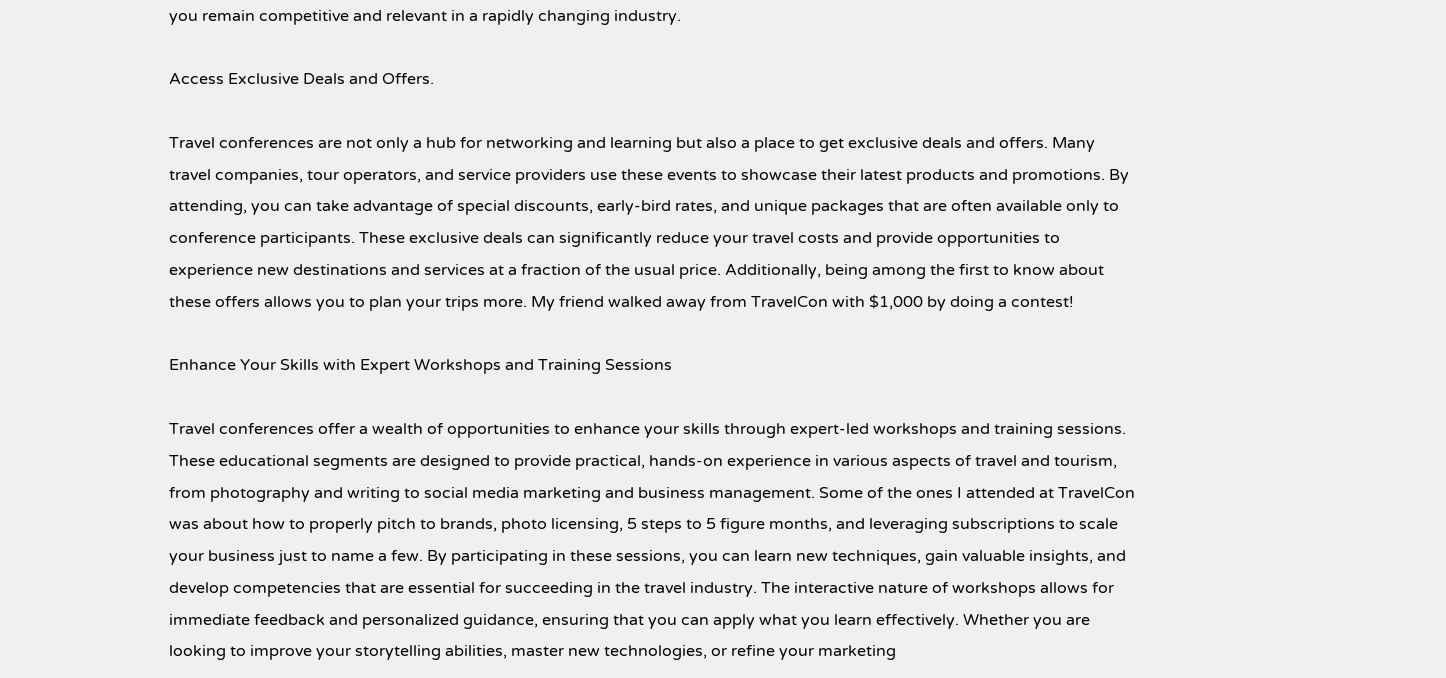you remain competitive and relevant in a rapidly changing industry.

Access Exclusive Deals and Offers.

Travel conferences are not only a hub for networking and learning but also a place to get exclusive deals and offers. Many travel companies, tour operators, and service providers use these events to showcase their latest products and promotions. By attending, you can take advantage of special discounts, early-bird rates, and unique packages that are often available only to conference participants. These exclusive deals can significantly reduce your travel costs and provide opportunities to experience new destinations and services at a fraction of the usual price. Additionally, being among the first to know about these offers allows you to plan your trips more. My friend walked away from TravelCon with $1,000 by doing a contest!

Enhance Your Skills with Expert Workshops and Training Sessions

Travel conferences offer a wealth of opportunities to enhance your skills through expert-led workshops and training sessions. These educational segments are designed to provide practical, hands-on experience in various aspects of travel and tourism, from photography and writing to social media marketing and business management. Some of the ones I attended at TravelCon was about how to properly pitch to brands, photo licensing, 5 steps to 5 figure months, and leveraging subscriptions to scale your business just to name a few. By participating in these sessions, you can learn new techniques, gain valuable insights, and develop competencies that are essential for succeeding in the travel industry. The interactive nature of workshops allows for immediate feedback and personalized guidance, ensuring that you can apply what you learn effectively. Whether you are looking to improve your storytelling abilities, master new technologies, or refine your marketing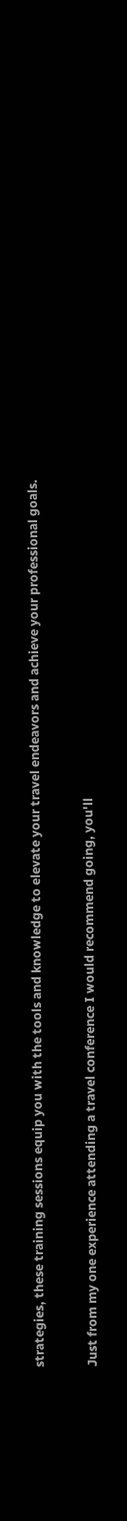strategies, these training sessions equip you with the tools and knowledge to elevate your travel endeavors and achieve your professional goals.

Just from my one experience attending a travel conference I would recommend going, you'll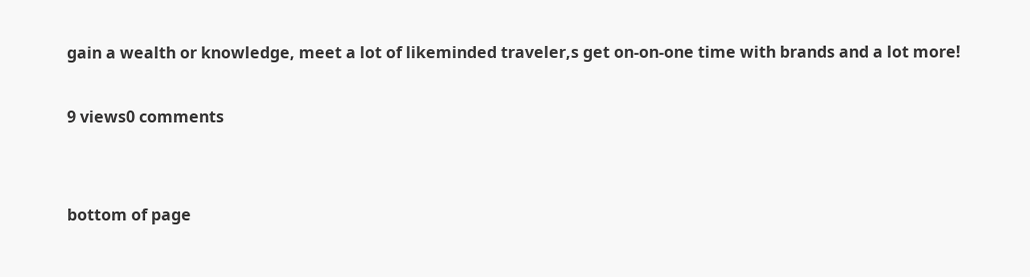gain a wealth or knowledge, meet a lot of likeminded traveler,s get on-on-one time with brands and a lot more!

9 views0 comments


bottom of page